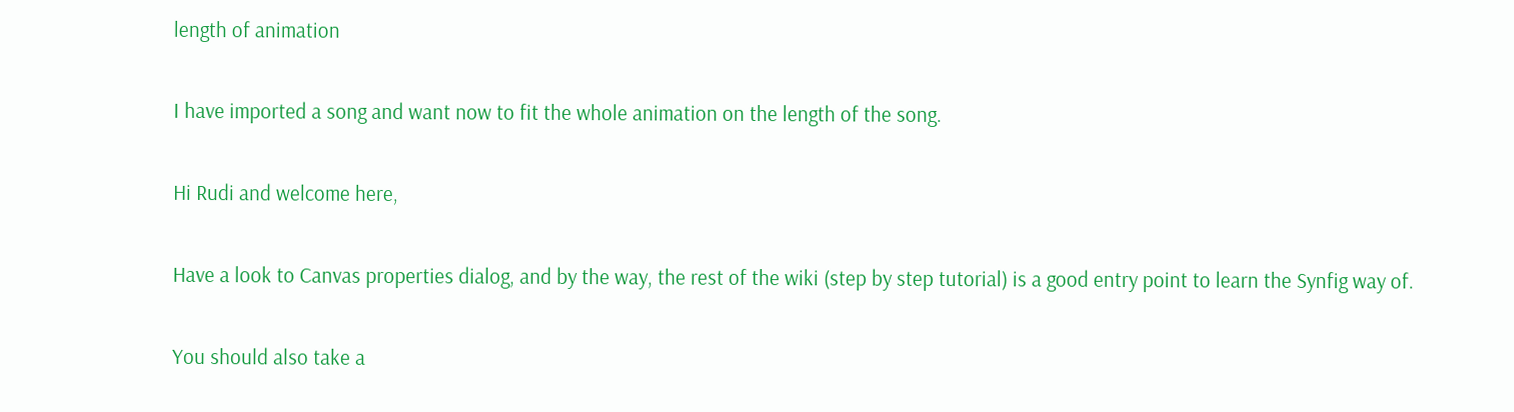length of animation

I have imported a song and want now to fit the whole animation on the length of the song.

Hi Rudi and welcome here,

Have a look to Canvas properties dialog, and by the way, the rest of the wiki (step by step tutorial) is a good entry point to learn the Synfig way of.

You should also take a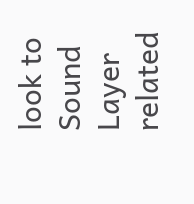look to Sound Layer related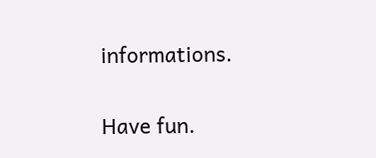informations.

Have fun.